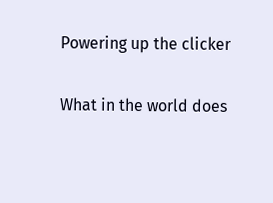Powering up the clicker

What in the world does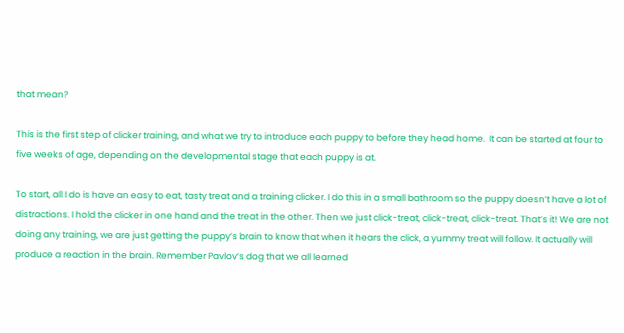that mean?

This is the first step of clicker training, and what we try to introduce each puppy to before they head home.  It can be started at four to five weeks of age, depending on the developmental stage that each puppy is at.

To start, all I do is have an easy to eat, tasty treat and a training clicker. I do this in a small bathroom so the puppy doesn’t have a lot of distractions. I hold the clicker in one hand and the treat in the other. Then we just click-treat, click-treat, click-treat. That’s it! We are not doing any training, we are just getting the puppy’s brain to know that when it hears the click, a yummy treat will follow. It actually will produce a reaction in the brain. Remember Pavlov’s dog that we all learned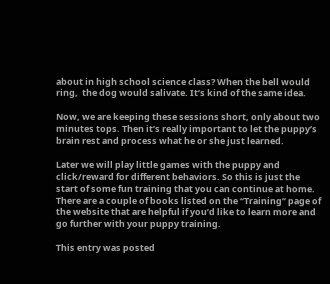about in high school science class? When the bell would ring,  the dog would salivate. It’s kind of the same idea.

Now, we are keeping these sessions short, only about two minutes tops. Then it’s really important to let the puppy’s brain rest and process what he or she just learned.

Later we will play little games with the puppy and click/reward for different behaviors. So this is just the start of some fun training that you can continue at home. There are a couple of books listed on the “Training” page of the website that are helpful if you’d like to learn more and go further with your puppy training.

This entry was posted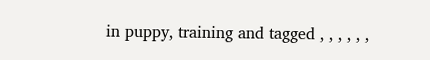in puppy, training and tagged , , , , , ,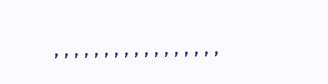, , , , , , , , , , , , , , , , ,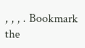, , , . Bookmark the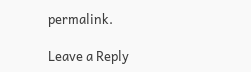permalink.

Leave a Reply